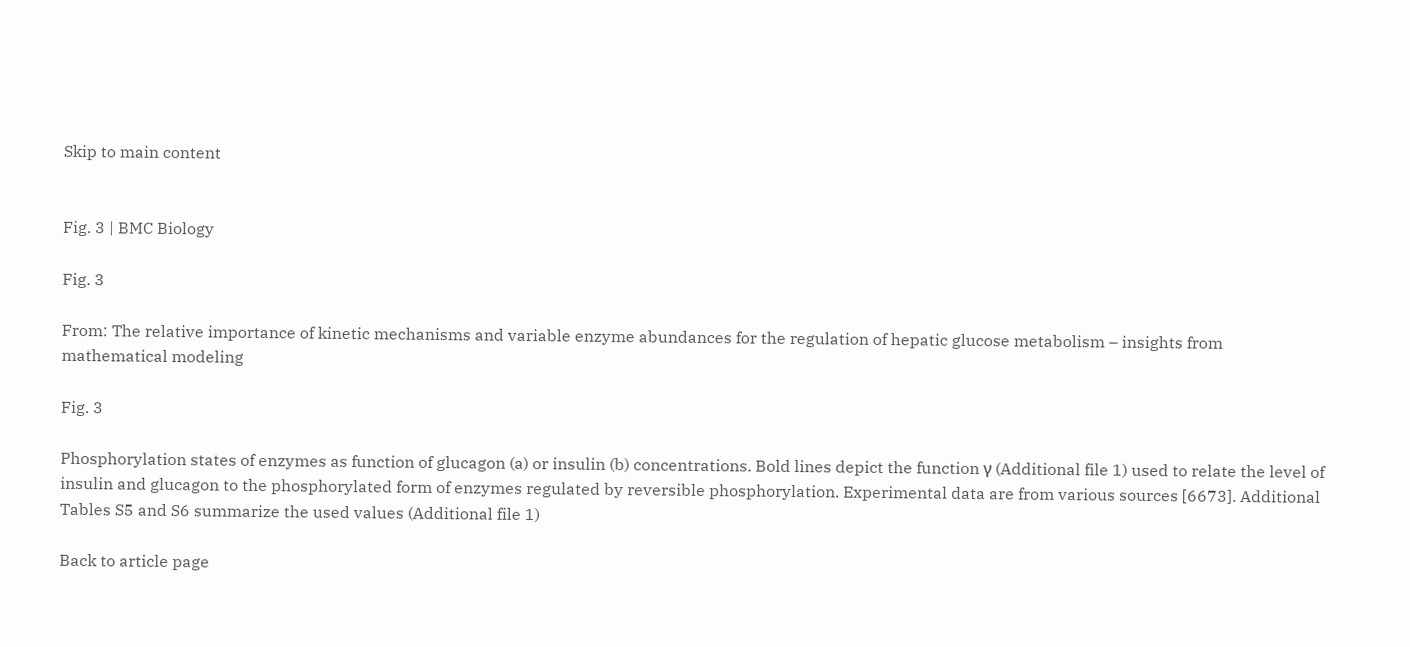Skip to main content


Fig. 3 | BMC Biology

Fig. 3

From: The relative importance of kinetic mechanisms and variable enzyme abundances for the regulation of hepatic glucose metabolism – insights from mathematical modeling

Fig. 3

Phosphorylation states of enzymes as function of glucagon (a) or insulin (b) concentrations. Bold lines depict the function γ (Additional file 1) used to relate the level of insulin and glucagon to the phosphorylated form of enzymes regulated by reversible phosphorylation. Experimental data are from various sources [6673]. Additional Tables S5 and S6 summarize the used values (Additional file 1)

Back to article page